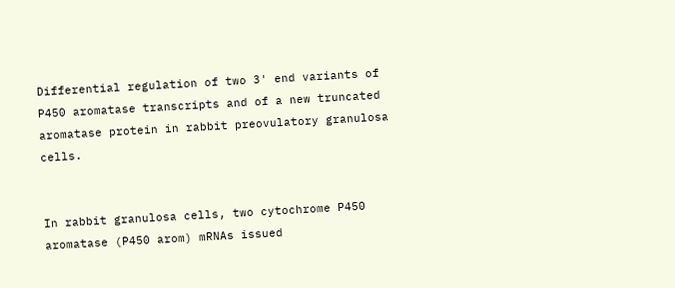Differential regulation of two 3' end variants of P450 aromatase transcripts and of a new truncated aromatase protein in rabbit preovulatory granulosa cells.


In rabbit granulosa cells, two cytochrome P450 aromatase (P450 arom) mRNAs issued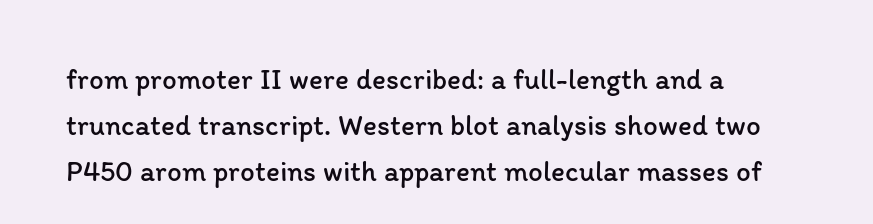from promoter II were described: a full-length and a truncated transcript. Western blot analysis showed two P450 arom proteins with apparent molecular masses of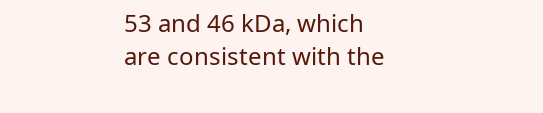53 and 46 kDa, which are consistent with the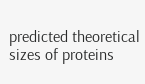predicted theoretical sizes of proteins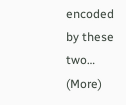encoded by these two… (More)